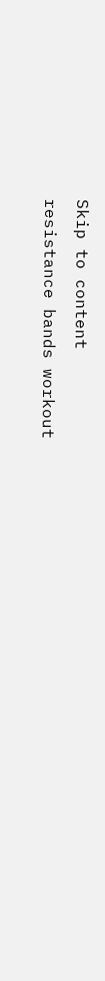Skip to content
resistance bands workout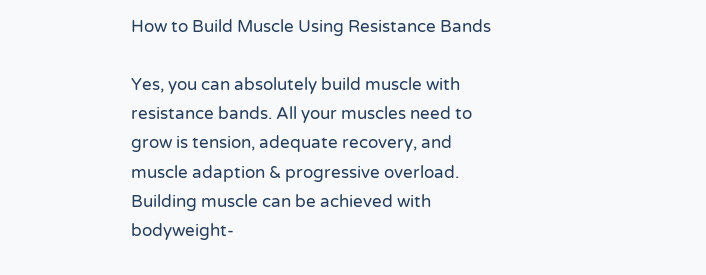How to Build Muscle Using Resistance Bands

Yes, you can absolutely build muscle with resistance bands. All your muscles need to grow is tension, adequate recovery, and muscle adaption & progressive overload. Building muscle can be achieved with bodyweight-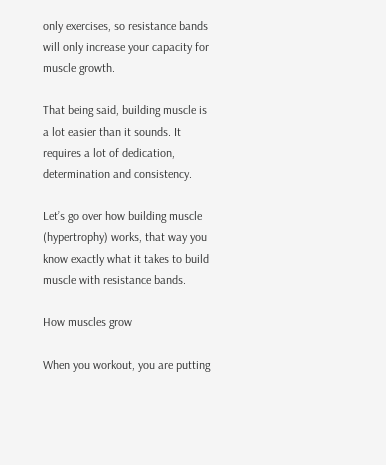only exercises, so resistance bands will only increase your capacity for muscle growth.

That being said, building muscle is a lot easier than it sounds. It requires a lot of dedication, determination and consistency.

Let’s go over how building muscle (hypertrophy) works, that way you know exactly what it takes to build muscle with resistance bands.

How muscles grow

When you workout, you are putting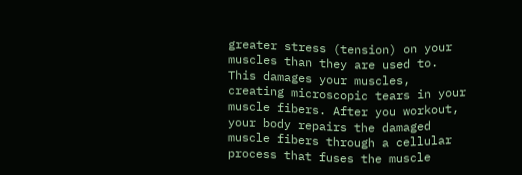greater stress (tension) on your muscles than they are used to. This damages your muscles, creating microscopic tears in your muscle fibers. After you workout, your body repairs the damaged muscle fibers through a cellular process that fuses the muscle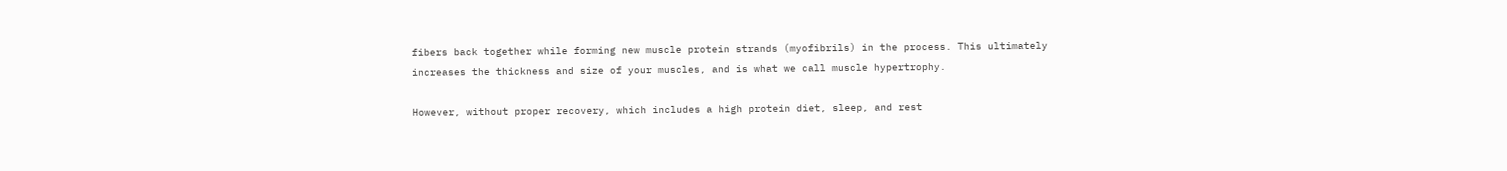fibers back together while forming new muscle protein strands (myofibrils) in the process. This ultimately increases the thickness and size of your muscles, and is what we call muscle hypertrophy.

However, without proper recovery, which includes a high protein diet, sleep, and rest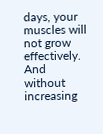days, your muscles will not grow effectively. And without increasing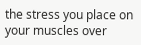the stress you place on your muscles over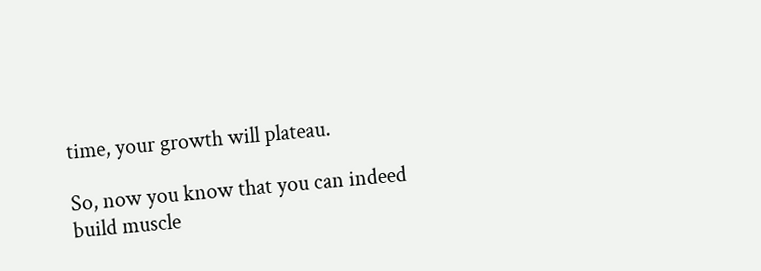time, your growth will plateau.

So, now you know that you can indeed build muscle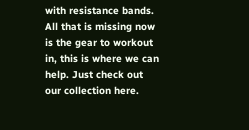with resistance bands. All that is missing now is the gear to workout in, this is where we can help. Just check out our collection here.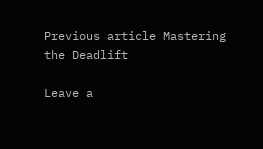Previous article Mastering the Deadlift

Leave a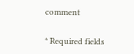comment

* Required fields